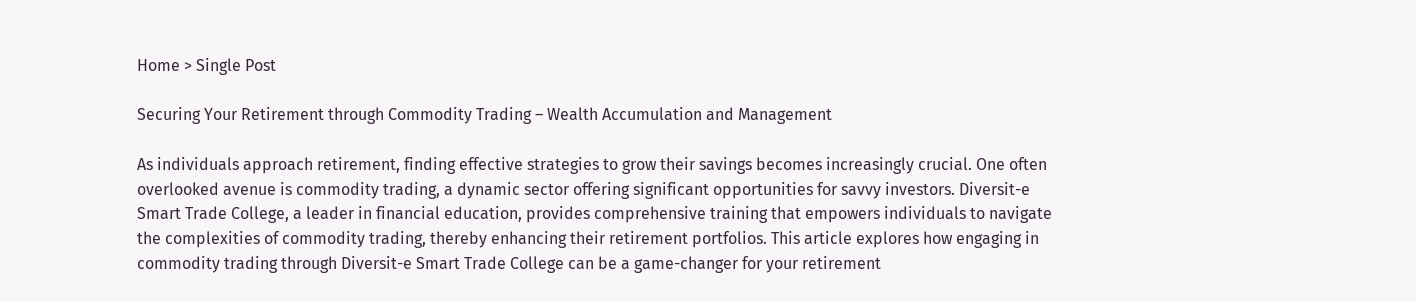Home > Single Post

Securing Your Retirement through Commodity Trading – Wealth Accumulation and Management

As individuals approach retirement, finding effective strategies to grow their savings becomes increasingly crucial. One often overlooked avenue is commodity trading, a dynamic sector offering significant opportunities for savvy investors. Diversit-e Smart Trade College, a leader in financial education, provides comprehensive training that empowers individuals to navigate the complexities of commodity trading, thereby enhancing their retirement portfolios. This article explores how engaging in commodity trading through Diversit-e Smart Trade College can be a game-changer for your retirement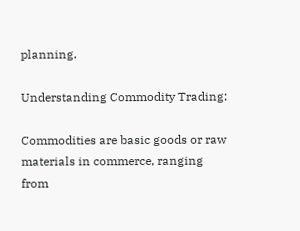planning.

Understanding Commodity Trading:

Commodities are basic goods or raw materials in commerce, ranging from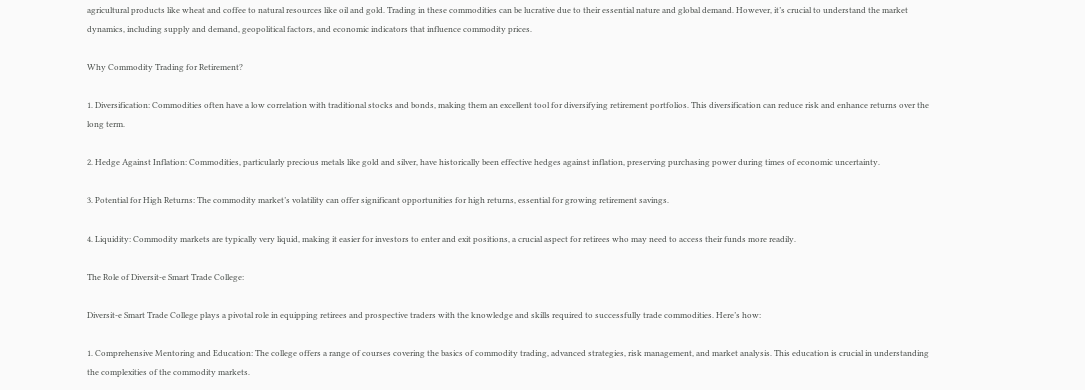agricultural products like wheat and coffee to natural resources like oil and gold. Trading in these commodities can be lucrative due to their essential nature and global demand. However, it’s crucial to understand the market dynamics, including supply and demand, geopolitical factors, and economic indicators that influence commodity prices.

Why Commodity Trading for Retirement?

1. Diversification: Commodities often have a low correlation with traditional stocks and bonds, making them an excellent tool for diversifying retirement portfolios. This diversification can reduce risk and enhance returns over the long term.

2. Hedge Against Inflation: Commodities, particularly precious metals like gold and silver, have historically been effective hedges against inflation, preserving purchasing power during times of economic uncertainty.

3. Potential for High Returns: The commodity market’s volatility can offer significant opportunities for high returns, essential for growing retirement savings.

4. Liquidity: Commodity markets are typically very liquid, making it easier for investors to enter and exit positions, a crucial aspect for retirees who may need to access their funds more readily.

The Role of Diversit-e Smart Trade College:

Diversit-e Smart Trade College plays a pivotal role in equipping retirees and prospective traders with the knowledge and skills required to successfully trade commodities. Here’s how:

1. Comprehensive Mentoring and Education: The college offers a range of courses covering the basics of commodity trading, advanced strategies, risk management, and market analysis. This education is crucial in understanding the complexities of the commodity markets.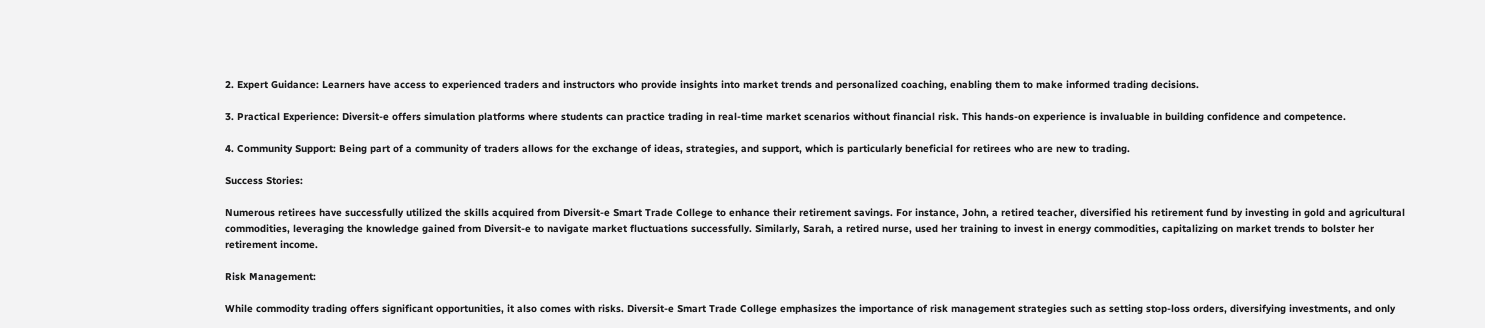2. Expert Guidance: Learners have access to experienced traders and instructors who provide insights into market trends and personalized coaching, enabling them to make informed trading decisions.

3. Practical Experience: Diversit-e offers simulation platforms where students can practice trading in real-time market scenarios without financial risk. This hands-on experience is invaluable in building confidence and competence.

4. Community Support: Being part of a community of traders allows for the exchange of ideas, strategies, and support, which is particularly beneficial for retirees who are new to trading.

Success Stories:

Numerous retirees have successfully utilized the skills acquired from Diversit-e Smart Trade College to enhance their retirement savings. For instance, John, a retired teacher, diversified his retirement fund by investing in gold and agricultural commodities, leveraging the knowledge gained from Diversit-e to navigate market fluctuations successfully. Similarly, Sarah, a retired nurse, used her training to invest in energy commodities, capitalizing on market trends to bolster her retirement income.

Risk Management:

While commodity trading offers significant opportunities, it also comes with risks. Diversit-e Smart Trade College emphasizes the importance of risk management strategies such as setting stop-loss orders, diversifying investments, and only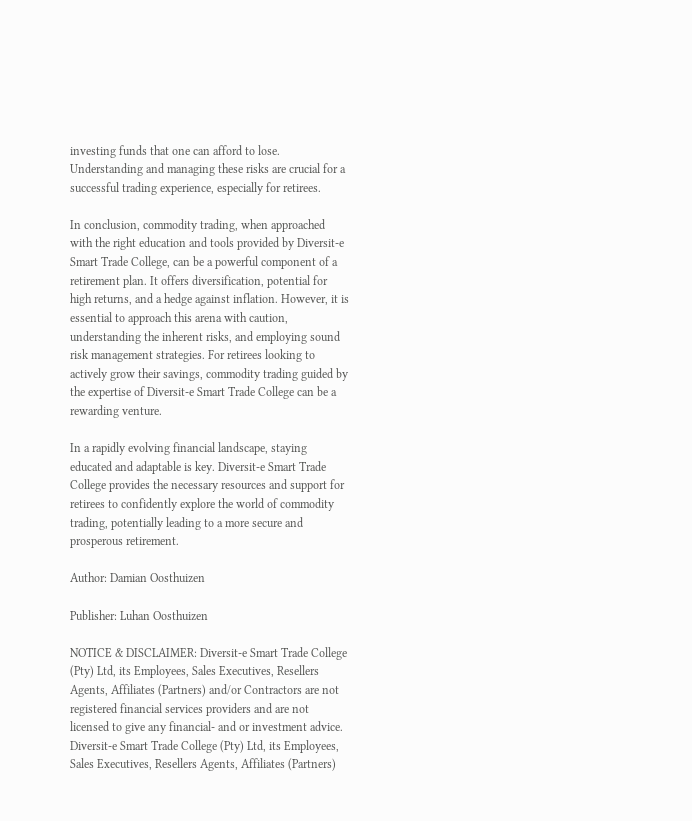investing funds that one can afford to lose. Understanding and managing these risks are crucial for a successful trading experience, especially for retirees.

In conclusion, commodity trading, when approached with the right education and tools provided by Diversit-e Smart Trade College, can be a powerful component of a retirement plan. It offers diversification, potential for high returns, and a hedge against inflation. However, it is essential to approach this arena with caution, understanding the inherent risks, and employing sound risk management strategies. For retirees looking to actively grow their savings, commodity trading guided by the expertise of Diversit-e Smart Trade College can be a rewarding venture.

In a rapidly evolving financial landscape, staying educated and adaptable is key. Diversit-e Smart Trade College provides the necessary resources and support for retirees to confidently explore the world of commodity trading, potentially leading to a more secure and prosperous retirement.

Author: Damian Oosthuizen

Publisher: Luhan Oosthuizen

NOTICE & DISCLAIMER: Diversit-e Smart Trade College (Pty) Ltd, its Employees, Sales Executives, Resellers Agents, Affiliates (Partners) and/or Contractors are not registered financial services providers and are not licensed to give any financial- and or investment advice. Diversit-e Smart Trade College (Pty) Ltd, its Employees, Sales Executives, Resellers Agents, Affiliates (Partners)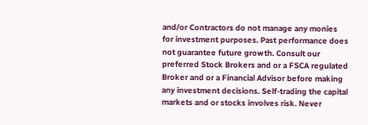and/or Contractors do not manage any monies for investment purposes. Past performance does not guarantee future growth. Consult our preferred Stock Brokers and or a FSCA regulated Broker and or a Financial Advisor before making any investment decisions. Self-trading the capital markets and or stocks involves risk. Never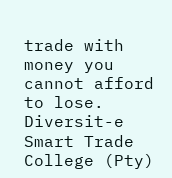trade with money you cannot afford to lose. Diversit-e Smart Trade College (Pty)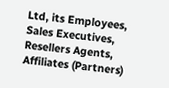Ltd, its Employees, Sales Executives, Resellers Agents, Affiliates (Partners)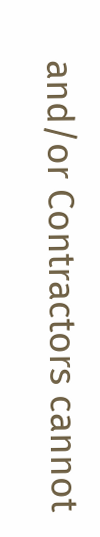and/or Contractors cannot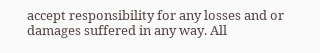accept responsibility for any losses and or damages suffered in any way. All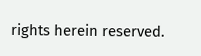rights herein reserved.